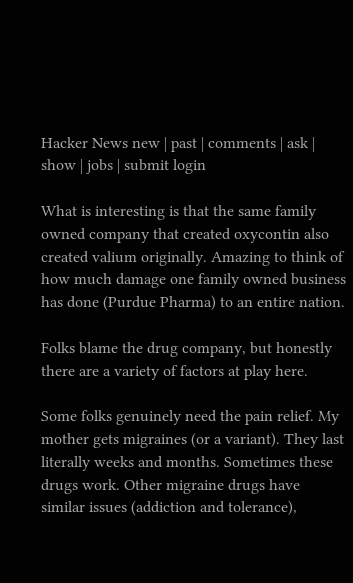Hacker News new | past | comments | ask | show | jobs | submit login

What is interesting is that the same family owned company that created oxycontin also created valium originally. Amazing to think of how much damage one family owned business has done (Purdue Pharma) to an entire nation.

Folks blame the drug company, but honestly there are a variety of factors at play here.

Some folks genuinely need the pain relief. My mother gets migraines (or a variant). They last literally weeks and months. Sometimes these drugs work. Other migraine drugs have similar issues (addiction and tolerance),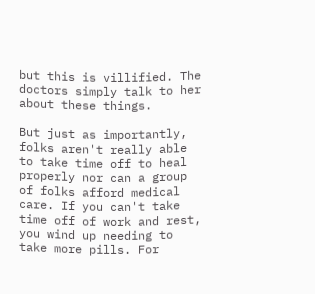but this is villified. The doctors simply talk to her about these things.

But just as importantly, folks aren't really able to take time off to heal properly nor can a group of folks afford medical care. If you can't take time off of work and rest, you wind up needing to take more pills. For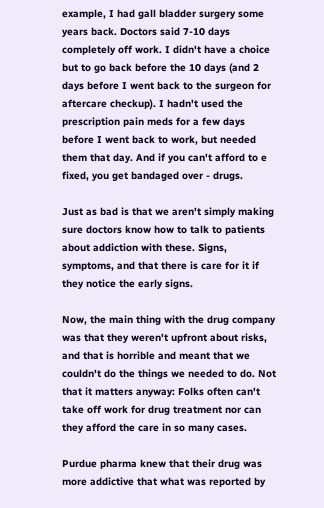example, I had gall bladder surgery some years back. Doctors said 7-10 days completely off work. I didn't have a choice but to go back before the 10 days (and 2 days before I went back to the surgeon for aftercare checkup). I hadn't used the prescription pain meds for a few days before I went back to work, but needed them that day. And if you can't afford to e fixed, you get bandaged over - drugs.

Just as bad is that we aren't simply making sure doctors know how to talk to patients about addiction with these. Signs, symptoms, and that there is care for it if they notice the early signs.

Now, the main thing with the drug company was that they weren't upfront about risks, and that is horrible and meant that we couldn't do the things we needed to do. Not that it matters anyway: Folks often can't take off work for drug treatment nor can they afford the care in so many cases.

Purdue pharma knew that their drug was more addictive that what was reported by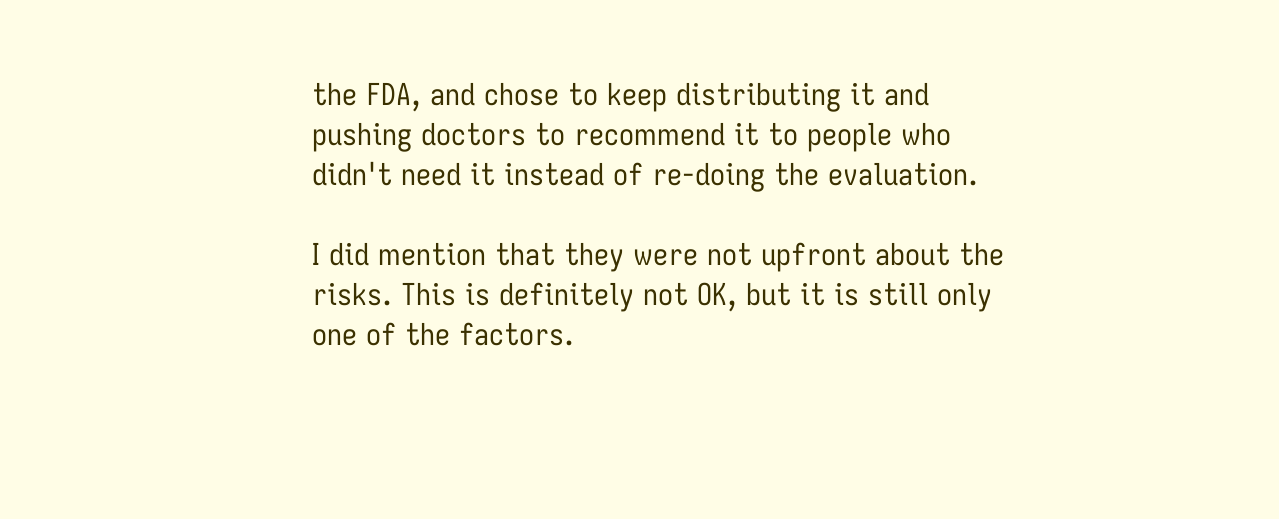the FDA, and chose to keep distributing it and pushing doctors to recommend it to people who didn't need it instead of re-doing the evaluation.

I did mention that they were not upfront about the risks. This is definitely not OK, but it is still only one of the factors.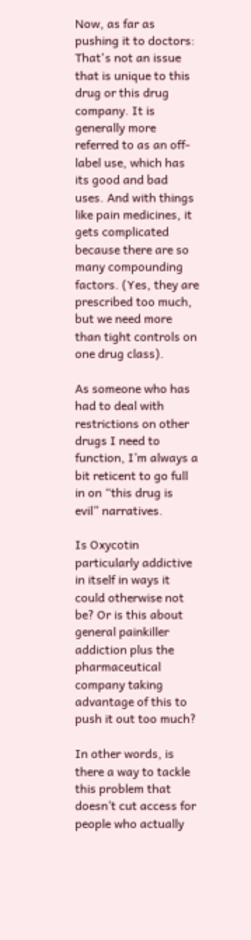Now, as far as pushing it to doctors: That's not an issue that is unique to this drug or this drug company. It is generally more referred to as an off-label use, which has its good and bad uses. And with things like pain medicines, it gets complicated because there are so many compounding factors. (Yes, they are prescribed too much, but we need more than tight controls on one drug class).

As someone who has had to deal with restrictions on other drugs I need to function, I’m always a bit reticent to go full in on “this drug is evil” narratives.

Is Oxycotin particularly addictive in itself in ways it could otherwise not be? Or is this about general painkiller addiction plus the pharmaceutical company taking advantage of this to push it out too much?

In other words, is there a way to tackle this problem that doesn’t cut access for people who actually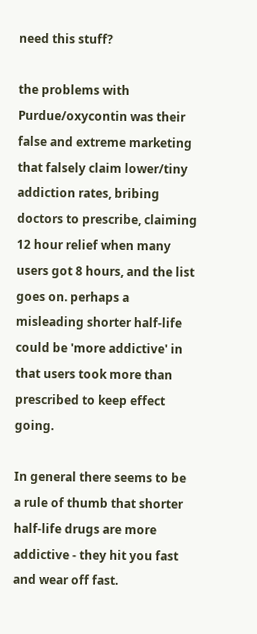need this stuff?

the problems with Purdue/oxycontin was their false and extreme marketing that falsely claim lower/tiny addiction rates, bribing doctors to prescribe, claiming 12 hour relief when many users got 8 hours, and the list goes on. perhaps a misleading shorter half-life could be 'more addictive' in that users took more than prescribed to keep effect going.

In general there seems to be a rule of thumb that shorter half-life drugs are more addictive - they hit you fast and wear off fast.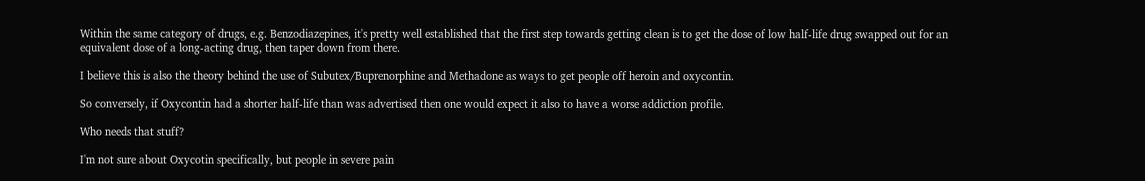Within the same category of drugs, e.g. Benzodiazepines, it's pretty well established that the first step towards getting clean is to get the dose of low half-life drug swapped out for an equivalent dose of a long-acting drug, then taper down from there.

I believe this is also the theory behind the use of Subutex/Buprenorphine and Methadone as ways to get people off heroin and oxycontin.

So conversely, if Oxycontin had a shorter half-life than was advertised then one would expect it also to have a worse addiction profile.

Who needs that stuff?

I'm not sure about Oxycotin specifically, but people in severe pain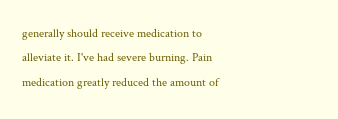generally should receive medication to alleviate it. I've had severe burning. Pain medication greatly reduced the amount of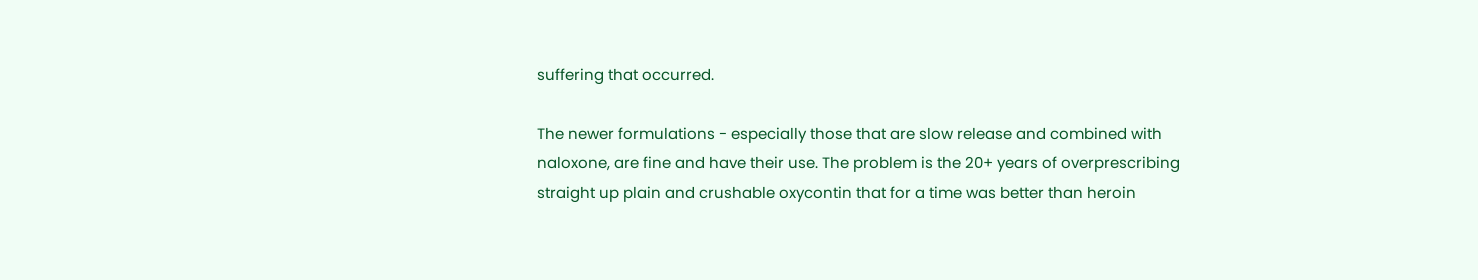suffering that occurred.

The newer formulations - especially those that are slow release and combined with naloxone, are fine and have their use. The problem is the 20+ years of overprescribing straight up plain and crushable oxycontin that for a time was better than heroin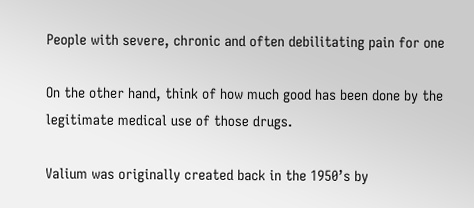People with severe, chronic and often debilitating pain for one

On the other hand, think of how much good has been done by the legitimate medical use of those drugs.

Valium was originally created back in the 1950’s by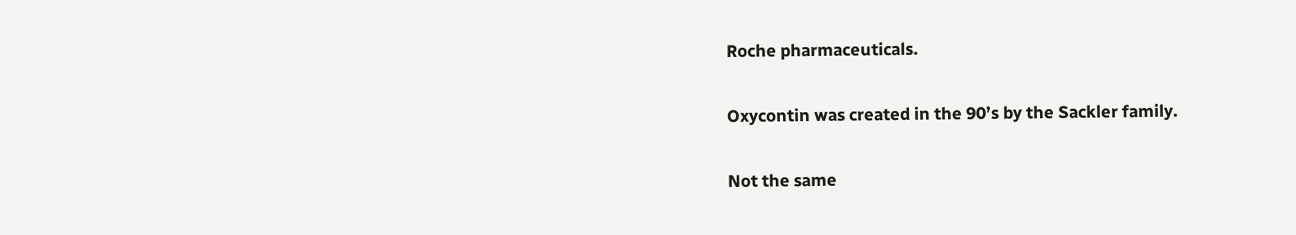Roche pharmaceuticals.

Oxycontin was created in the 90’s by the Sackler family.

Not the same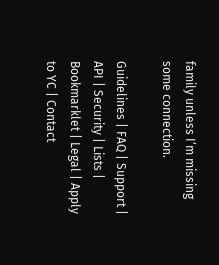family unless I’m missing some connection.

Guidelines | FAQ | Support | API | Security | Lists | Bookmarklet | Legal | Apply to YC | Contact